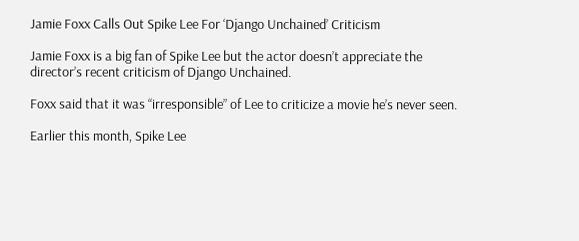Jamie Foxx Calls Out Spike Lee For ‘Django Unchained’ Criticism

Jamie Foxx is a big fan of Spike Lee but the actor doesn’t appreciate the director’s recent criticism of Django Unchained.

Foxx said that it was “irresponsible” of Lee to criticize a movie he’s never seen.

Earlier this month, Spike Lee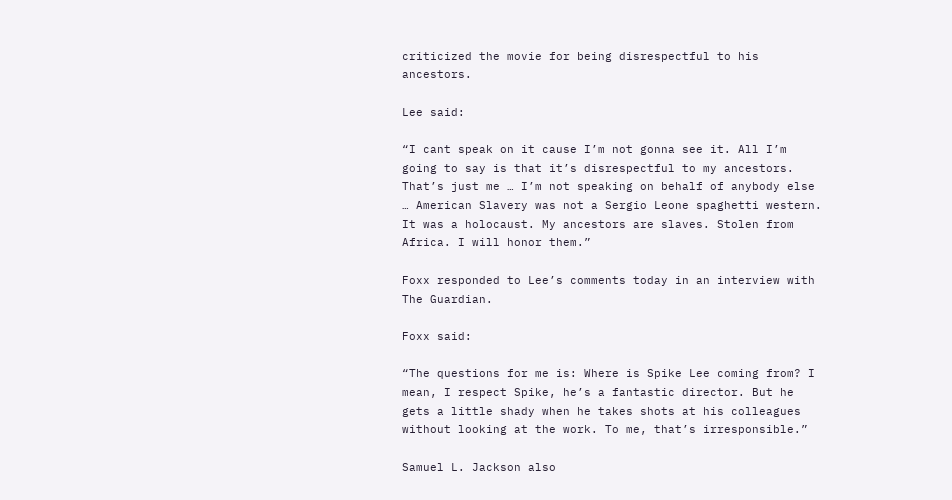criticized the movie for being disrespectful to his ancestors.

Lee said:

“I cant speak on it cause I’m not gonna see it. All I’m going to say is that it’s disrespectful to my ancestors. That’s just me … I’m not speaking on behalf of anybody else … American Slavery was not a Sergio Leone spaghetti western. It was a holocaust. My ancestors are slaves. Stolen from Africa. I will honor them.”

Foxx responded to Lee’s comments today in an interview with The Guardian.

Foxx said:

“The questions for me is: Where is Spike Lee coming from? I mean, I respect Spike, he’s a fantastic director. But he gets a little shady when he takes shots at his colleagues without looking at the work. To me, that’s irresponsible.”

Samuel L. Jackson also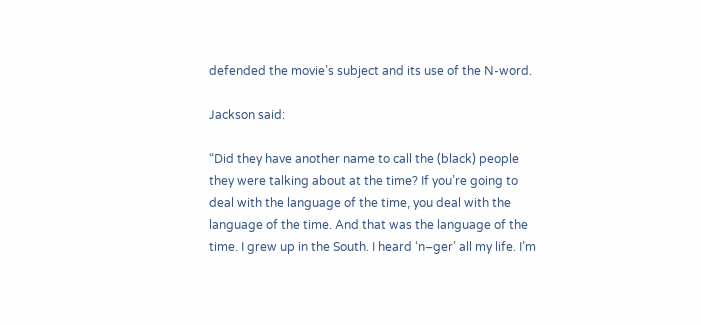defended the movie’s subject and its use of the N-word.

Jackson said:

“Did they have another name to call the (black) people they were talking about at the time? If you’re going to deal with the language of the time, you deal with the language of the time. And that was the language of the time. I grew up in the South. I heard ‘n–ger’ all my life. I’m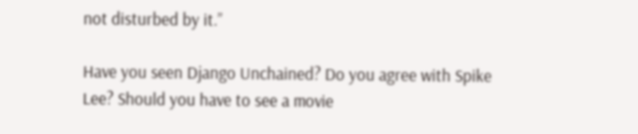not disturbed by it.”

Have you seen Django Unchained? Do you agree with Spike Lee? Should you have to see a movie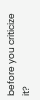before you criticize it?